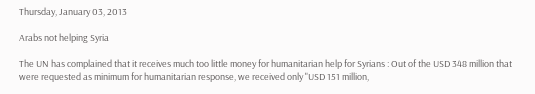Thursday, January 03, 2013

Arabs not helping Syria

The UN has complained that it receives much too little money for humanitarian help for Syrians : Out of the USD 348 million that were requested as minimum for humanitarian response, we received only "USD 151 million,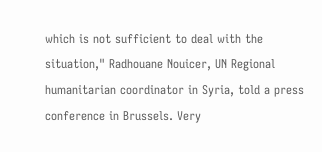which is not sufficient to deal with the situation," Radhouane Nouicer, UN Regional humanitarian coordinator in Syria, told a press conference in Brussels. Very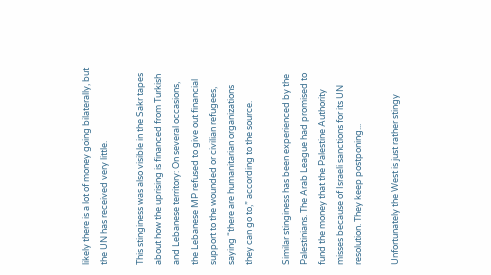likely there is a lot of money going bilaterally, but the UN has received very little.

This stinginess was also visible in the Sakr tapes about how the uprising is financed from Turkish and Lebanese territory: On several occasions, the Lebanese MP refused to give out financial support to the wounded or civilian refugees, saying “there are humanitarian organizations they can go to,” according to the source.

Similar stinginess has been experienced by the Palestinians. The Arab League had promised to fund the money that the Palestine Authority misses because of Israeli sanctions for its UN resolution. They keep postponing...

Unfortunately the West is just rather stingy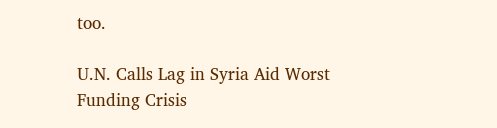too.

U.N. Calls Lag in Syria Aid Worst Funding Crisis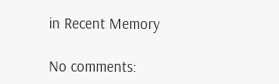in Recent Memory

No comments: